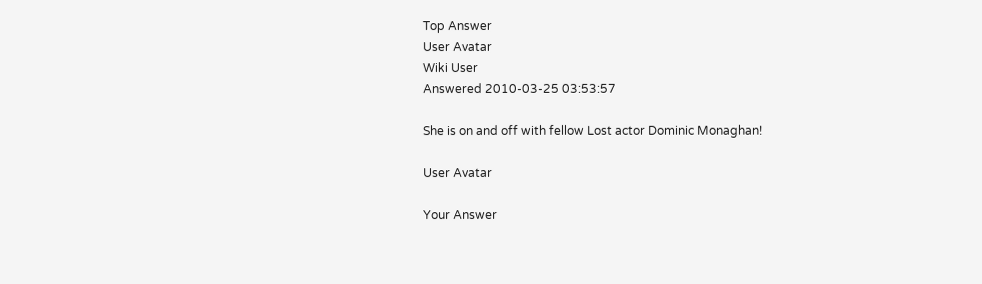Top Answer
User Avatar
Wiki User
Answered 2010-03-25 03:53:57

She is on and off with fellow Lost actor Dominic Monaghan!

User Avatar

Your Answer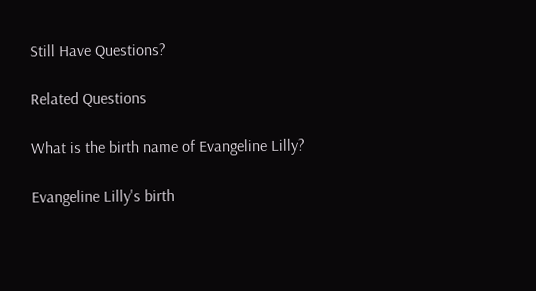Still Have Questions?

Related Questions

What is the birth name of Evangeline Lilly?

Evangeline Lilly's birth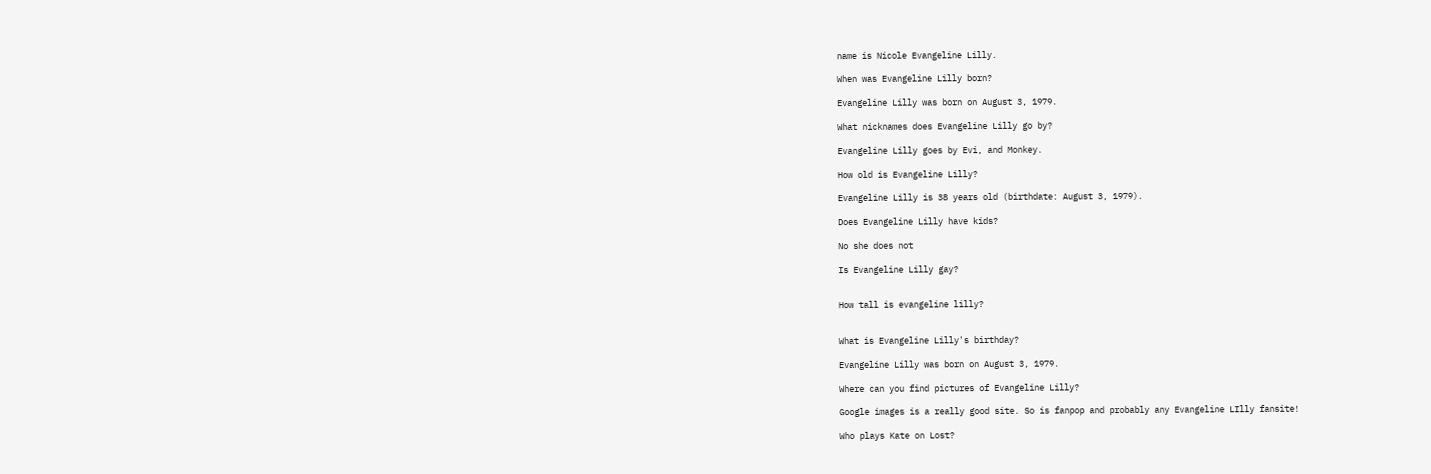name is Nicole Evangeline Lilly.

When was Evangeline Lilly born?

Evangeline Lilly was born on August 3, 1979.

What nicknames does Evangeline Lilly go by?

Evangeline Lilly goes by Evi, and Monkey.

How old is Evangeline Lilly?

Evangeline Lilly is 38 years old (birthdate: August 3, 1979).

Does Evangeline Lilly have kids?

No she does not

Is Evangeline Lilly gay?


How tall is evangeline lilly?


What is Evangeline Lilly's birthday?

Evangeline Lilly was born on August 3, 1979.

Where can you find pictures of Evangeline Lilly?

Google images is a really good site. So is fanpop and probably any Evangeline LIlly fansite!

Who plays Kate on Lost?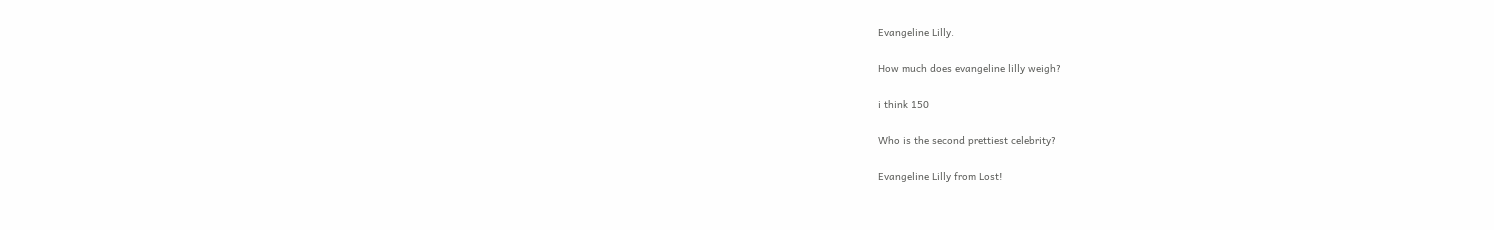Evangeline Lilly.

How much does evangeline lilly weigh?

i think 150

Who is the second prettiest celebrity?

Evangeline Lilly from Lost!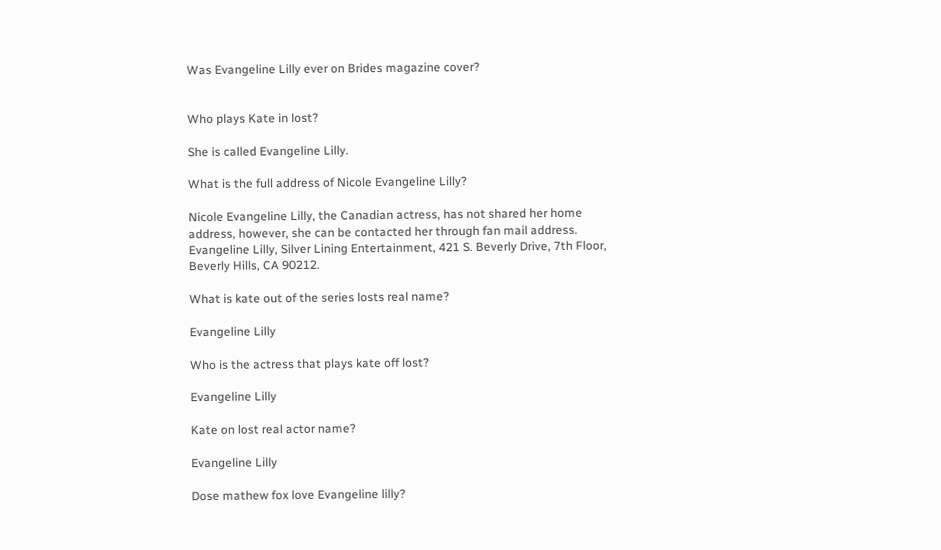Was Evangeline Lilly ever on Brides magazine cover?


Who plays Kate in lost?

She is called Evangeline Lilly.

What is the full address of Nicole Evangeline Lilly?

Nicole Evangeline Lilly, the Canadian actress, has not shared her home address, however, she can be contacted her through fan mail address. Evangeline Lilly, Silver Lining Entertainment, 421 S. Beverly Drive, 7th Floor, Beverly Hills, CA 90212.

What is kate out of the series losts real name?

Evangeline Lilly

Who is the actress that plays kate off lost?

Evangeline Lilly

Kate on lost real actor name?

Evangeline Lilly

Dose mathew fox love Evangeline lilly?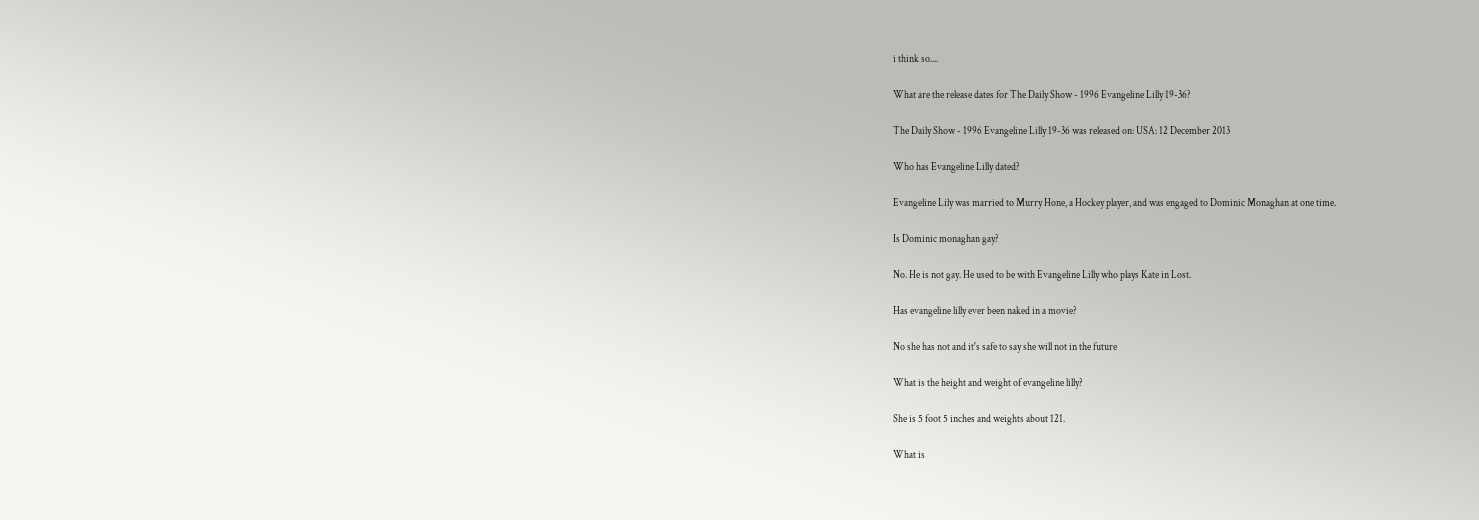i think so....

What are the release dates for The Daily Show - 1996 Evangeline Lilly 19-36?

The Daily Show - 1996 Evangeline Lilly 19-36 was released on: USA: 12 December 2013

Who has Evangeline Lilly dated?

Evangeline Lily was married to Murry Hone, a Hockey player, and was engaged to Dominic Monaghan at one time.

Is Dominic monaghan gay?

No. He is not gay. He used to be with Evangeline Lilly who plays Kate in Lost.

Has evangeline lilly ever been naked in a movie?

No she has not and it's safe to say she will not in the future

What is the height and weight of evangeline lilly?

She is 5 foot 5 inches and weights about 121.

What is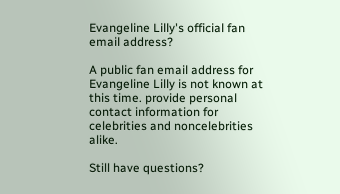Evangeline Lilly's official fan email address?

A public fan email address for Evangeline Lilly is not known at this time. provide personal contact information for celebrities and noncelebrities alike.

Still have questions?